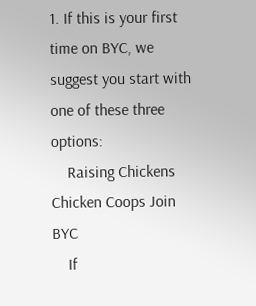1. If this is your first time on BYC, we suggest you start with one of these three options:
    Raising Chickens Chicken Coops Join BYC
    If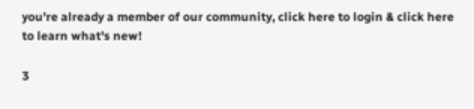you're already a member of our community, click here to login & click here to learn what's new!

3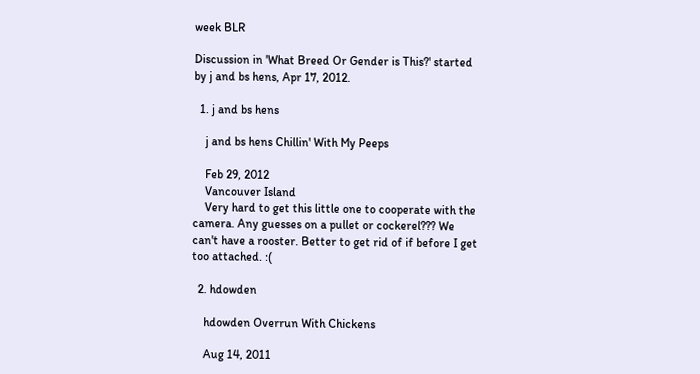week BLR

Discussion in 'What Breed Or Gender is This?' started by j and bs hens, Apr 17, 2012.

  1. j and bs hens

    j and bs hens Chillin' With My Peeps

    Feb 29, 2012
    Vancouver Island
    Very hard to get this little one to cooperate with the camera. Any guesses on a pullet or cockerel??? We can't have a rooster. Better to get rid of if before I get too attached. :(

  2. hdowden

    hdowden Overrun With Chickens

    Aug 14, 2011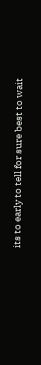its to early to tell for sure best to wait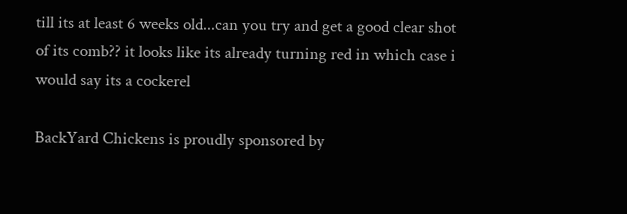till its at least 6 weeks old...can you try and get a good clear shot of its comb?? it looks like its already turning red in which case i would say its a cockerel

BackYard Chickens is proudly sponsored by